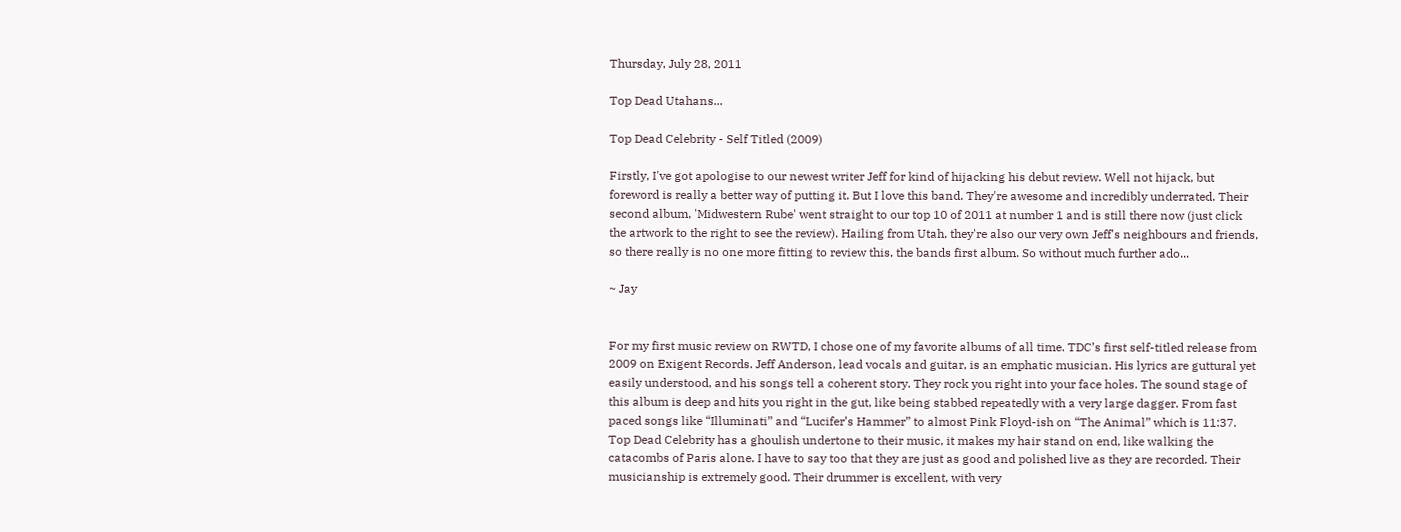Thursday, July 28, 2011

Top Dead Utahans...

Top Dead Celebrity - Self Titled (2009)

Firstly, I've got apologise to our newest writer Jeff for kind of hijacking his debut review. Well not hijack, but foreword is really a better way of putting it. But I love this band. They're awesome and incredibly underrated. Their second album, 'Midwestern Rube' went straight to our top 10 of 2011 at number 1 and is still there now (just click the artwork to the right to see the review). Hailing from Utah, they're also our very own Jeff's neighbours and friends, so there really is no one more fitting to review this, the bands first album. So without much further ado...

~ Jay


For my first music review on RWTD, I chose one of my favorite albums of all time. TDC’s first self-titled release from 2009 on Exigent Records. Jeff Anderson, lead vocals and guitar, is an emphatic musician. His lyrics are guttural yet easily understood, and his songs tell a coherent story. They rock you right into your face holes. The sound stage of this album is deep and hits you right in the gut, like being stabbed repeatedly with a very large dagger. From fast paced songs like “Illuminati” and “Lucifer’s Hammer” to almost Pink Floyd-ish on “The Animal” which is 11:37. Top Dead Celebrity has a ghoulish undertone to their music, it makes my hair stand on end, like walking the catacombs of Paris alone. I have to say too that they are just as good and polished live as they are recorded. Their musicianship is extremely good. Their drummer is excellent, with very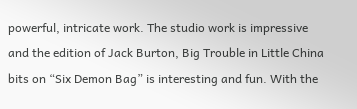powerful, intricate work. The studio work is impressive and the edition of Jack Burton, Big Trouble in Little China bits on “Six Demon Bag” is interesting and fun. With the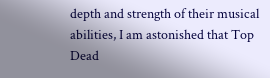depth and strength of their musical abilities, I am astonished that Top Dead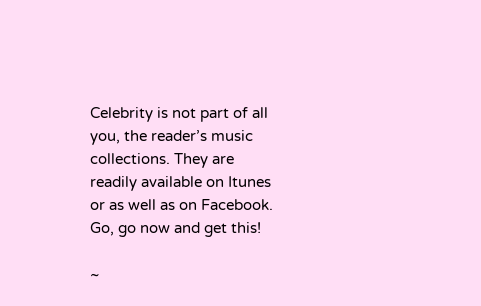Celebrity is not part of all you, the reader’s music collections. They are readily available on Itunes or as well as on Facebook. Go, go now and get this!

~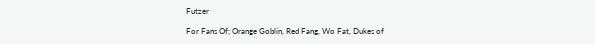Futzer

For Fans Of; Orange Goblin, Red Fang, Wo Fat, Dukes of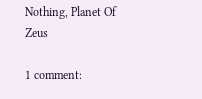Nothing, Planet Of Zeus

1 comment: